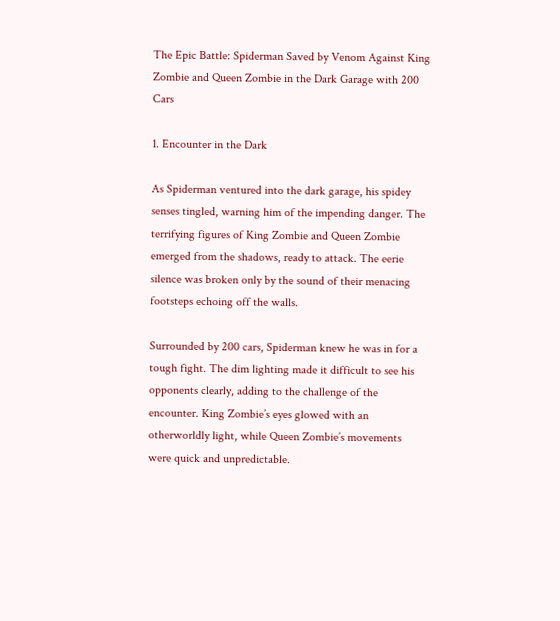The Epic Battle: Spiderman Saved by Venom Against King Zombie and Queen Zombie in the Dark Garage with 200 Cars

1. Encounter in the Dark

As Spiderman ventured into the dark garage, his spidey senses tingled, warning him of the impending danger. The terrifying figures of King Zombie and Queen Zombie emerged from the shadows, ready to attack. The eerie silence was broken only by the sound of their menacing footsteps echoing off the walls.

Surrounded by 200 cars, Spiderman knew he was in for a tough fight. The dim lighting made it difficult to see his opponents clearly, adding to the challenge of the encounter. King Zombie’s eyes glowed with an otherworldly light, while Queen Zombie’s movements were quick and unpredictable.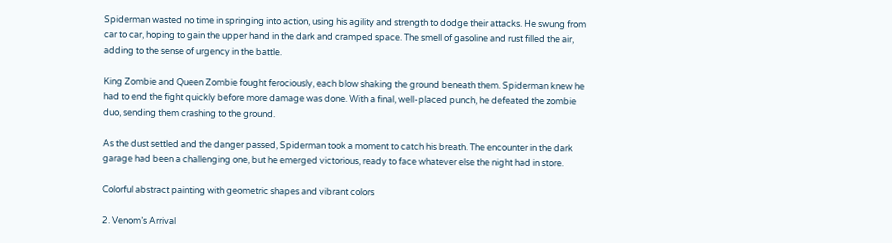Spiderman wasted no time in springing into action, using his agility and strength to dodge their attacks. He swung from car to car, hoping to gain the upper hand in the dark and cramped space. The smell of gasoline and rust filled the air, adding to the sense of urgency in the battle.

King Zombie and Queen Zombie fought ferociously, each blow shaking the ground beneath them. Spiderman knew he had to end the fight quickly before more damage was done. With a final, well-placed punch, he defeated the zombie duo, sending them crashing to the ground.

As the dust settled and the danger passed, Spiderman took a moment to catch his breath. The encounter in the dark garage had been a challenging one, but he emerged victorious, ready to face whatever else the night had in store.

Colorful abstract painting with geometric shapes and vibrant colors

2. Venom’s Arrival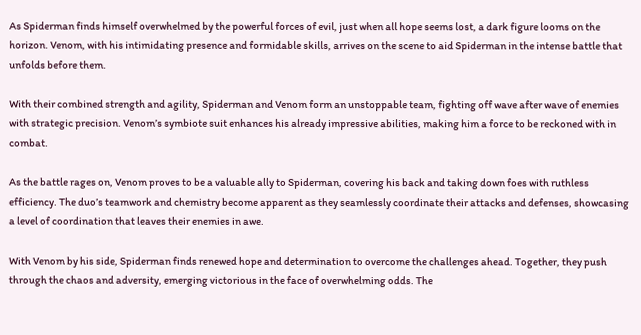As Spiderman finds himself overwhelmed by the powerful forces of evil, just when all hope seems lost, a dark figure looms on the horizon. Venom, with his intimidating presence and formidable skills, arrives on the scene to aid Spiderman in the intense battle that unfolds before them.

With their combined strength and agility, Spiderman and Venom form an unstoppable team, fighting off wave after wave of enemies with strategic precision. Venom’s symbiote suit enhances his already impressive abilities, making him a force to be reckoned with in combat.

As the battle rages on, Venom proves to be a valuable ally to Spiderman, covering his back and taking down foes with ruthless efficiency. The duo’s teamwork and chemistry become apparent as they seamlessly coordinate their attacks and defenses, showcasing a level of coordination that leaves their enemies in awe.

With Venom by his side, Spiderman finds renewed hope and determination to overcome the challenges ahead. Together, they push through the chaos and adversity, emerging victorious in the face of overwhelming odds. The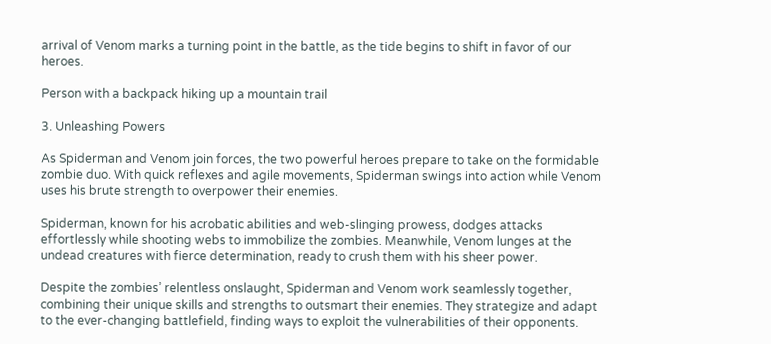arrival of Venom marks a turning point in the battle, as the tide begins to shift in favor of our heroes.

Person with a backpack hiking up a mountain trail

3. Unleashing Powers

As Spiderman and Venom join forces, the two powerful heroes prepare to take on the formidable zombie duo. With quick reflexes and agile movements, Spiderman swings into action while Venom uses his brute strength to overpower their enemies.

Spiderman, known for his acrobatic abilities and web-slinging prowess, dodges attacks effortlessly while shooting webs to immobilize the zombies. Meanwhile, Venom lunges at the undead creatures with fierce determination, ready to crush them with his sheer power.

Despite the zombies’ relentless onslaught, Spiderman and Venom work seamlessly together, combining their unique skills and strengths to outsmart their enemies. They strategize and adapt to the ever-changing battlefield, finding ways to exploit the vulnerabilities of their opponents.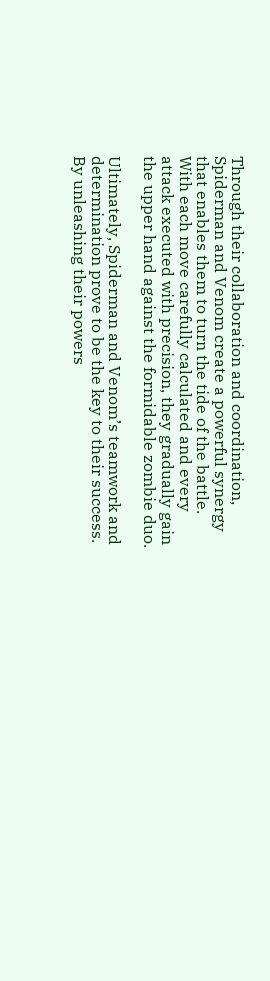Through their collaboration and coordination, Spiderman and Venom create a powerful synergy that enables them to turn the tide of the battle. With each move carefully calculated and every attack executed with precision, they gradually gain the upper hand against the formidable zombie duo.

Ultimately, Spiderman and Venom’s teamwork and determination prove to be the key to their success. By unleashing their powers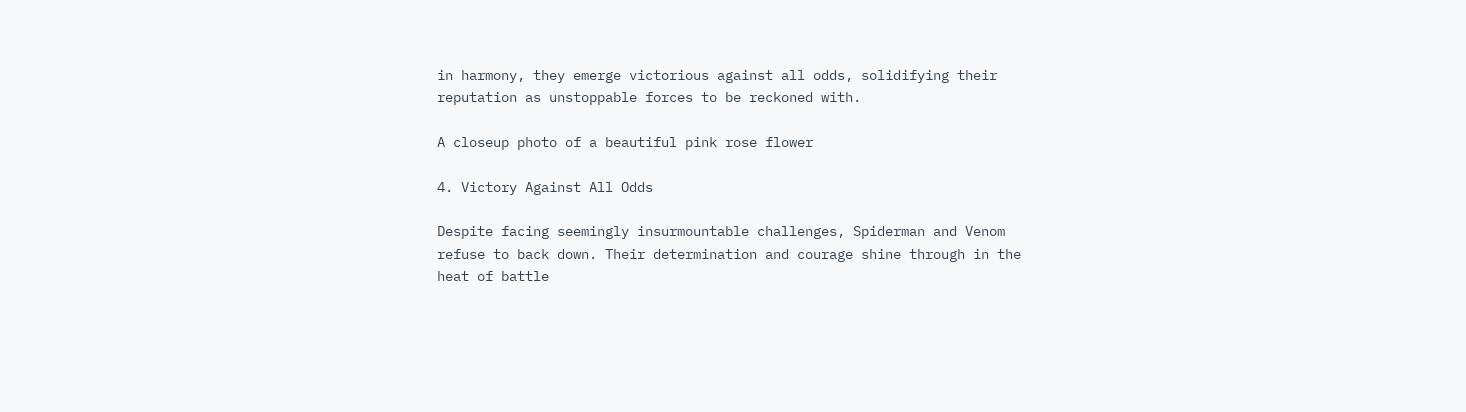in harmony, they emerge victorious against all odds, solidifying their reputation as unstoppable forces to be reckoned with.

A closeup photo of a beautiful pink rose flower

4. Victory Against All Odds

Despite facing seemingly insurmountable challenges, Spiderman and Venom refuse to back down. Their determination and courage shine through in the heat of battle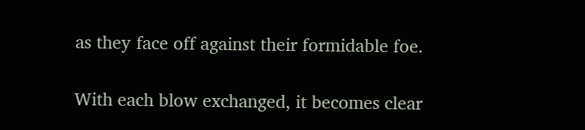as they face off against their formidable foe.

With each blow exchanged, it becomes clear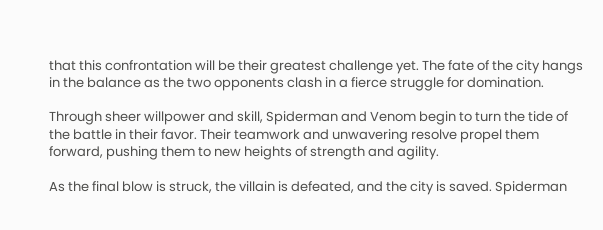that this confrontation will be their greatest challenge yet. The fate of the city hangs in the balance as the two opponents clash in a fierce struggle for domination.

Through sheer willpower and skill, Spiderman and Venom begin to turn the tide of the battle in their favor. Their teamwork and unwavering resolve propel them forward, pushing them to new heights of strength and agility.

As the final blow is struck, the villain is defeated, and the city is saved. Spiderman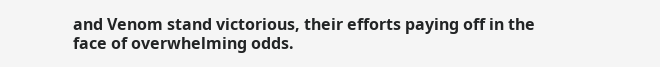and Venom stand victorious, their efforts paying off in the face of overwhelming odds.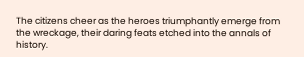The citizens cheer as the heroes triumphantly emerge from the wreckage, their daring feats etched into the annals of history.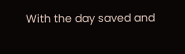With the day saved and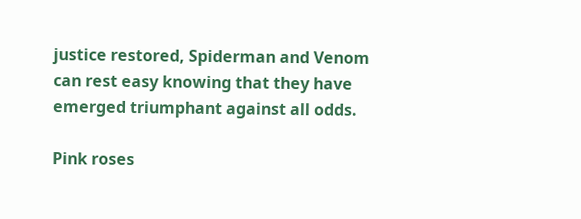justice restored, Spiderman and Venom can rest easy knowing that they have emerged triumphant against all odds.

Pink roses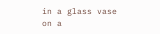in a glass vase on a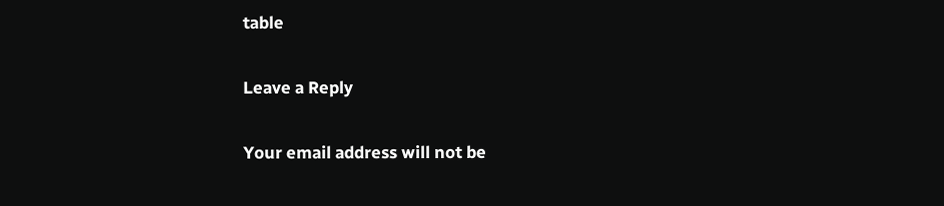table

Leave a Reply

Your email address will not be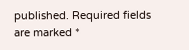published. Required fields are marked *